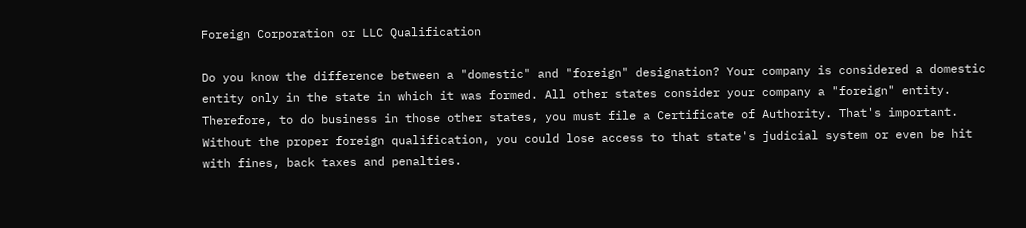Foreign Corporation or LLC Qualification

Do you know the difference between a "domestic" and "foreign" designation? Your company is considered a domestic entity only in the state in which it was formed. All other states consider your company a "foreign" entity. Therefore, to do business in those other states, you must file a Certificate of Authority. That's important. Without the proper foreign qualification, you could lose access to that state's judicial system or even be hit with fines, back taxes and penalties.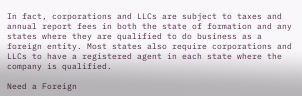In fact, corporations and LLCs are subject to taxes and annual report fees in both the state of formation and any states where they are qualified to do business as a foreign entity. Most states also require corporations and LLCs to have a registered agent in each state where the company is qualified.

Need a Foreign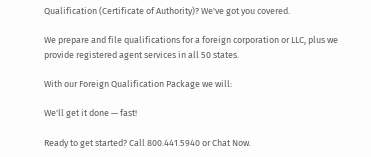Qualification (Certificate of Authority)? We've got you covered.

We prepare and file qualifications for a foreign corporation or LLC, plus we provide registered agent services in all 50 states.

With our Foreign Qualification Package we will:

We'll get it done — fast!

Ready to get started? Call 800.441.5940 or Chat Now.